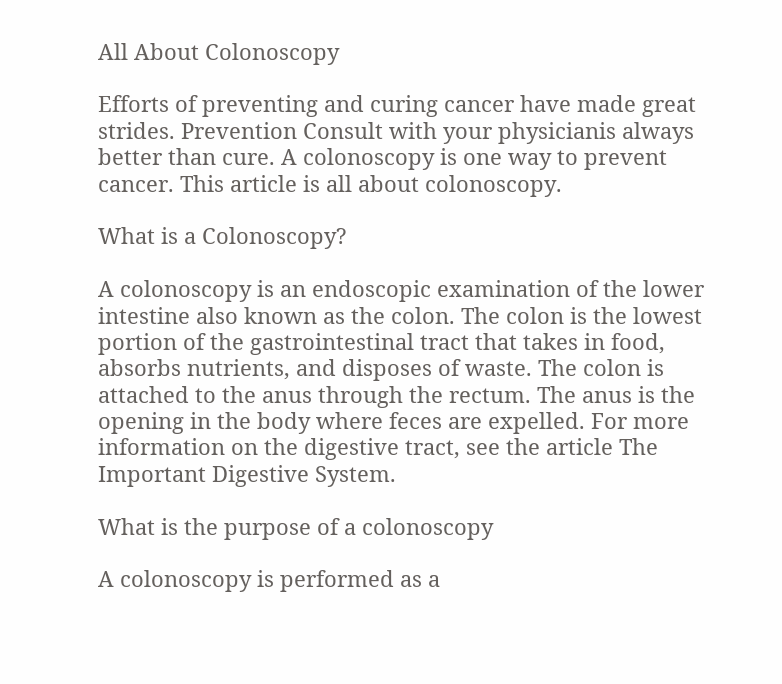All About Colonoscopy

Efforts of preventing and curing cancer have made great strides. Prevention Consult with your physicianis always better than cure. A colonoscopy is one way to prevent cancer. This article is all about colonoscopy.

What is a Colonoscopy?

A colonoscopy is an endoscopic examination of the lower intestine also known as the colon. The colon is the lowest portion of the gastrointestinal tract that takes in food, absorbs nutrients, and disposes of waste. The colon is attached to the anus through the rectum. The anus is the opening in the body where feces are expelled. For more information on the digestive tract, see the article The Important Digestive System.

What is the purpose of a colonoscopy

A colonoscopy is performed as a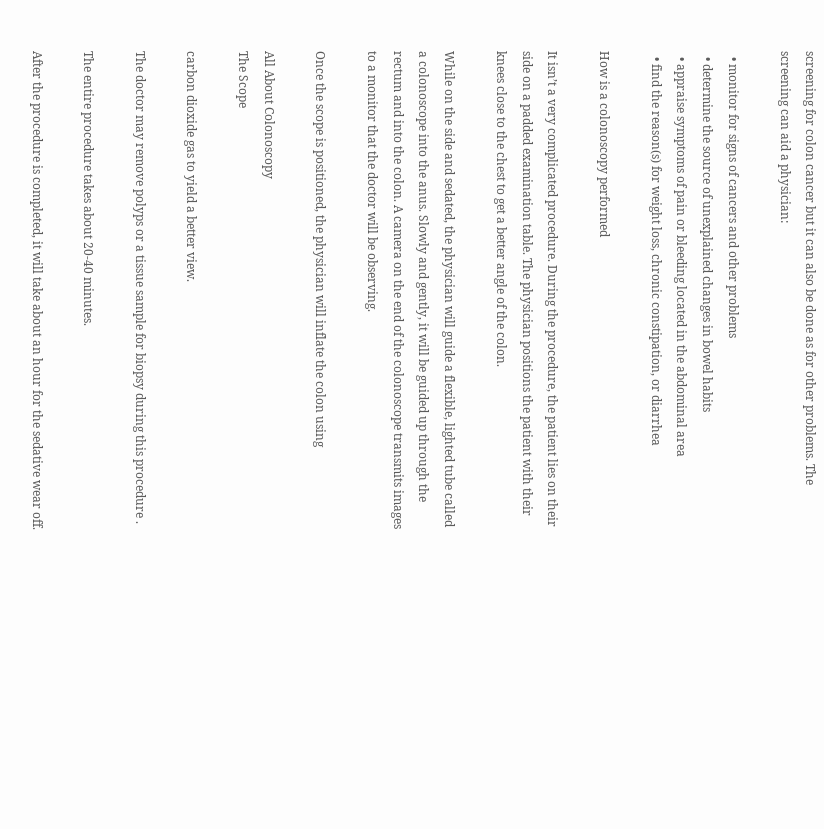screening for colon cancer but it can also be done as for other problems. The screening can aid a physician:

  • monitor for signs of cancers and other problems
  • determine the source of unexplained changes in bowel habits
  • appraise symptoms of pain or bleeding located in the abdominal area
  • find the reason(s) for weight loss, chronic constipation, or diarrhea

How is a colonoscopy performed

It isn’t a very complicated procedure. During the procedure, the patient lies on their side on a padded examination table. The physician positions the patient with their knees close to the chest to get a better angle of the colon.

While on the side and sedated, the physician will guide a flexible, lighted tube called a colonoscope into the anus. Slowly and gently, it will be guided up through the rectum and into the colon. A camera on the end of the colonoscope transmits images to a monitor that the doctor will be observing.

Once the scope is positioned, the physician will inflate the colon using

All About Colonoscopy
The Scope

carbon dioxide gas to yield a better view.

The doctor may remove polyps or a tissue sample for biopsy during this procedure .

The entire procedure takes about 20-40 minutes.

After the procedure is completed, it will take about an hour for the sedative wear off.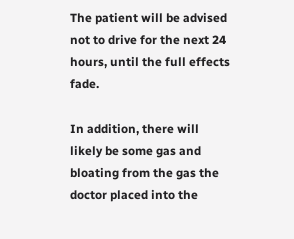The patient will be advised not to drive for the next 24 hours, until the full effects fade.

In addition, there will likely be some gas and bloating from the gas the doctor placed into the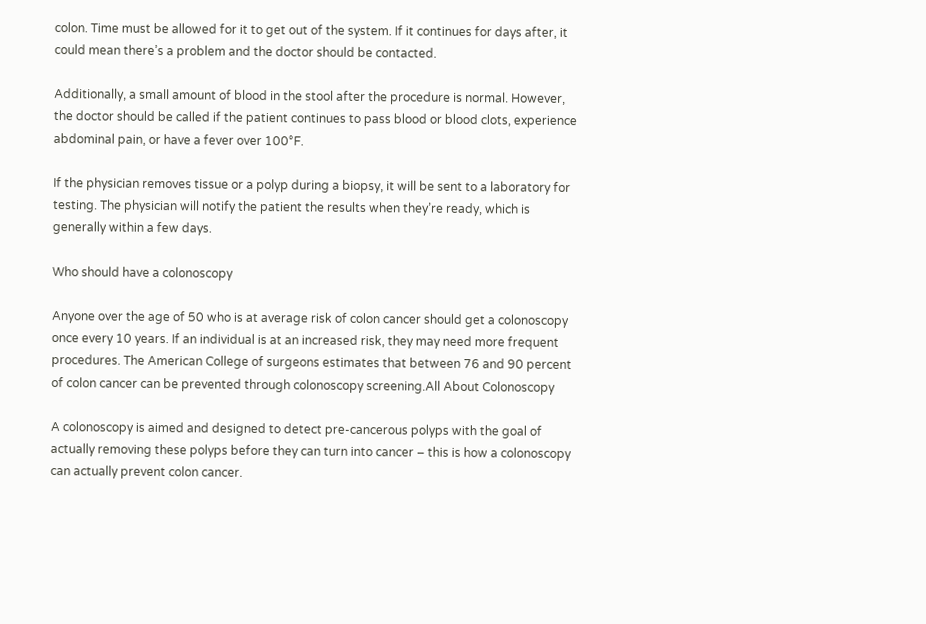colon. Time must be allowed for it to get out of the system. If it continues for days after, it could mean there’s a problem and the doctor should be contacted.

Additionally, a small amount of blood in the stool after the procedure is normal. However, the doctor should be called if the patient continues to pass blood or blood clots, experience abdominal pain, or have a fever over 100°F.

If the physician removes tissue or a polyp during a biopsy, it will be sent to a laboratory for testing. The physician will notify the patient the results when they’re ready, which is generally within a few days.

Who should have a colonoscopy

Anyone over the age of 50 who is at average risk of colon cancer should get a colonoscopy once every 10 years. If an individual is at an increased risk, they may need more frequent procedures. The American College of surgeons estimates that between 76 and 90 percent of colon cancer can be prevented through colonoscopy screening.All About Colonoscopy

A colonoscopy is aimed and designed to detect pre-cancerous polyps with the goal of actually removing these polyps before they can turn into cancer – this is how a colonoscopy can actually prevent colon cancer.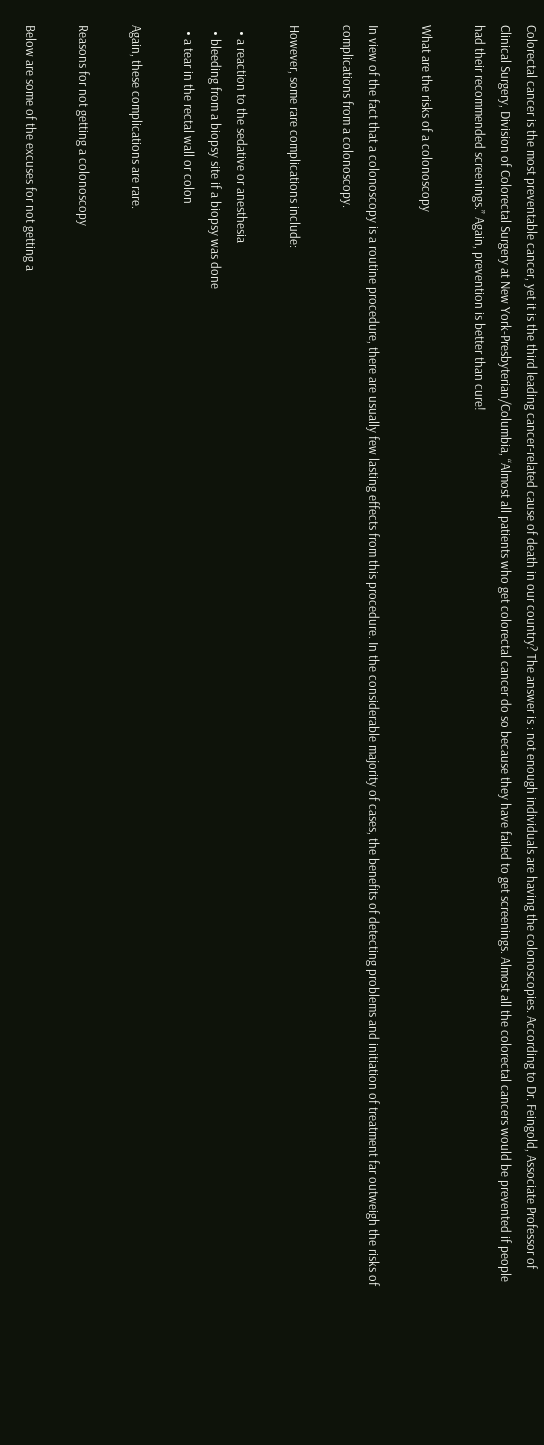Colorectal cancer is the most preventable cancer, yet it is the third leading cancer-related cause of death in our country? The answer is : not enough individuals are having the colonoscopies. According to Dr. Feingold, Associate Professor of Clinical Surgery, Division of Colorectal Surgery at New York-Presbyterian/Columbia, “Almost all patients who get colorectal cancer do so because they have failed to get screenings. Almost all the colorectal cancers would be prevented if people had their recommended screenings.” Again, prevention is better than cure!

What are the risks of a colonoscopy

In view of the fact that a colonoscopy is a routine procedure, there are usually few lasting effects from this procedure. In the considerable majority of cases, the benefits of detecting problems and initiation of treatment far outweigh the risks of complications from a colonoscopy.

However, some rare complications include:

  • a reaction to the sedative or anesthesia
  • bleeding from a biopsy site if a biopsy was done
  • a tear in the rectal wall or colon

Again, these complications are rare.

Reasons for not getting a colonoscopy

Below are some of the excuses for not getting a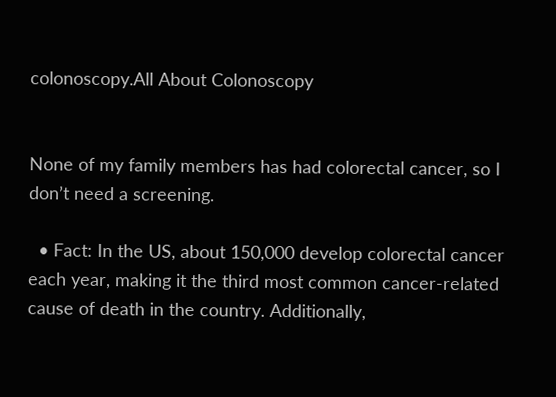colonoscopy.All About Colonoscopy


None of my family members has had colorectal cancer, so I don’t need a screening.

  • Fact: In the US, about 150,000 develop colorectal cancer each year, making it the third most common cancer-related cause of death in the country. Additionally,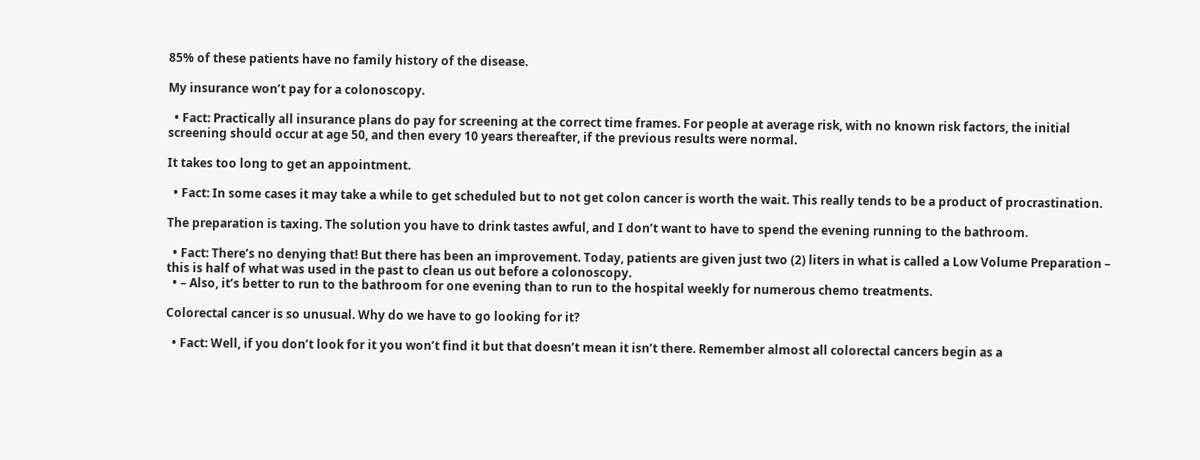85% of these patients have no family history of the disease.

My insurance won’t pay for a colonoscopy.

  • Fact: Practically all insurance plans do pay for screening at the correct time frames. For people at average risk, with no known risk factors, the initial screening should occur at age 50, and then every 10 years thereafter, if the previous results were normal.

It takes too long to get an appointment.

  • Fact: In some cases it may take a while to get scheduled but to not get colon cancer is worth the wait. This really tends to be a product of procrastination.

The preparation is taxing. The solution you have to drink tastes awful, and I don’t want to have to spend the evening running to the bathroom.

  • Fact: There’s no denying that! But there has been an improvement. Today, patients are given just two (2) liters in what is called a Low Volume Preparation – this is half of what was used in the past to clean us out before a colonoscopy.
  • – Also, it’s better to run to the bathroom for one evening than to run to the hospital weekly for numerous chemo treatments.

Colorectal cancer is so unusual. Why do we have to go looking for it?

  • Fact: Well, if you don’t look for it you won’t find it but that doesn’t mean it isn’t there. Remember almost all colorectal cancers begin as a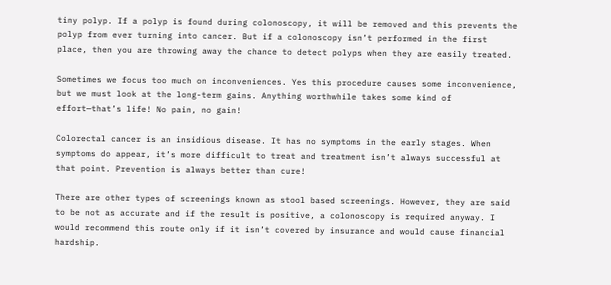tiny polyp. If a polyp is found during colonoscopy, it will be removed and this prevents the polyp from ever turning into cancer. But if a colonoscopy isn’t performed in the first place, then you are throwing away the chance to detect polyps when they are easily treated.

Sometimes we focus too much on inconveniences. Yes this procedure causes some inconvenience, but we must look at the long-term gains. Anything worthwhile takes some kind of effort—that’s life! No pain, no gain!

Colorectal cancer is an insidious disease. It has no symptoms in the early stages. When symptoms do appear, it’s more difficult to treat and treatment isn’t always successful at that point. Prevention is always better than cure!

There are other types of screenings known as stool based screenings. However, they are said to be not as accurate and if the result is positive, a colonoscopy is required anyway. I would recommend this route only if it isn’t covered by insurance and would cause financial hardship.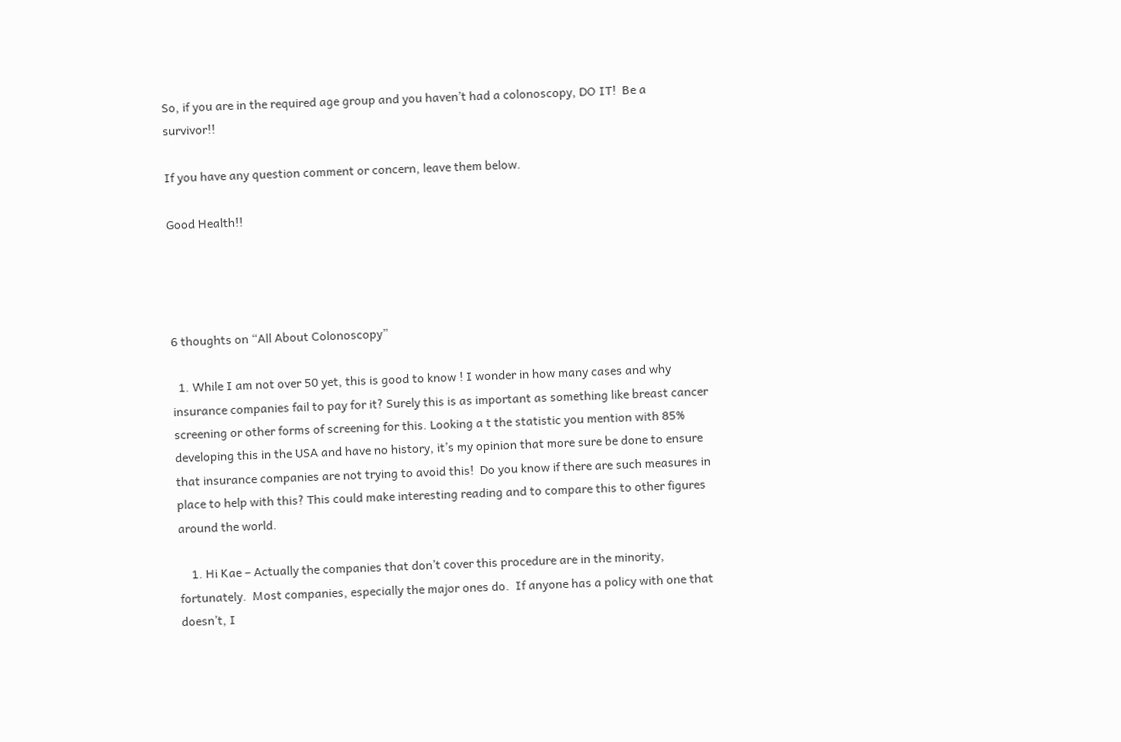So, if you are in the required age group and you haven’t had a colonoscopy, DO IT!  Be a survivor!!

If you have any question comment or concern, leave them below.

Good Health!!




6 thoughts on “All About Colonoscopy”

  1. While I am not over 50 yet, this is good to know ! I wonder in how many cases and why insurance companies fail to pay for it? Surely this is as important as something like breast cancer screening or other forms of screening for this. Looking a t the statistic you mention with 85% developing this in the USA and have no history, it’s my opinion that more sure be done to ensure that insurance companies are not trying to avoid this!  Do you know if there are such measures in place to help with this? This could make interesting reading and to compare this to other figures around the world.

    1. Hi Kae – Actually the companies that don’t cover this procedure are in the minority, fortunately.  Most companies, especially the major ones do.  If anyone has a policy with one that doesn’t, I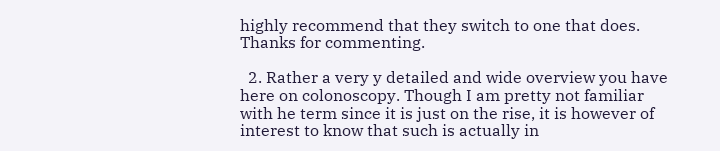highly recommend that they switch to one that does.  Thanks for commenting.

  2. Rather a very y detailed and wide overview you have here on colonoscopy. Though I am pretty not familiar with he term since it is just on the rise, it is however of interest to know that such is actually in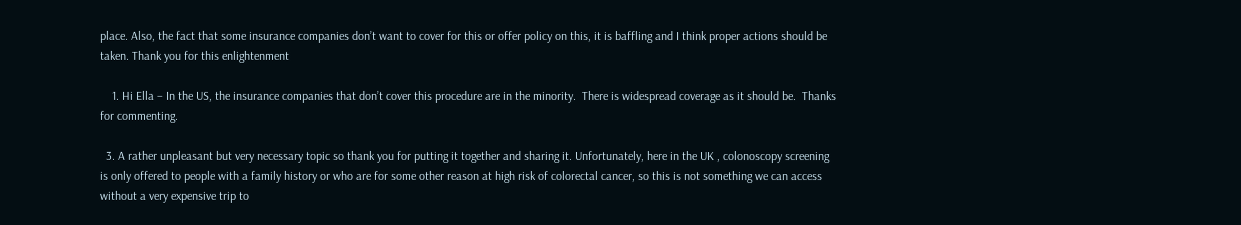place. Also, the fact that some insurance companies don’t want to cover for this or offer policy on this, it is baffling and I think proper actions should be taken. Thank you for this enlightenment

    1. Hi Ella – In the US, the insurance companies that don’t cover this procedure are in the minority.  There is widespread coverage as it should be.  Thanks for commenting.

  3. A rather unpleasant but very necessary topic so thank you for putting it together and sharing it. Unfortunately, here in the UK , colonoscopy screening is only offered to people with a family history or who are for some other reason at high risk of colorectal cancer, so this is not something we can access without a very expensive trip to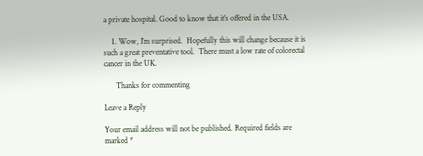a private hospital. Good to know that it’s offered in the USA.

    1. Wow, I’m surprised.  Hopefully this will change because it is such a great preventative tool.  There must a low rate of colorectal cancer in the UK.

      Thanks for commenting

Leave a Reply

Your email address will not be published. Required fields are marked *